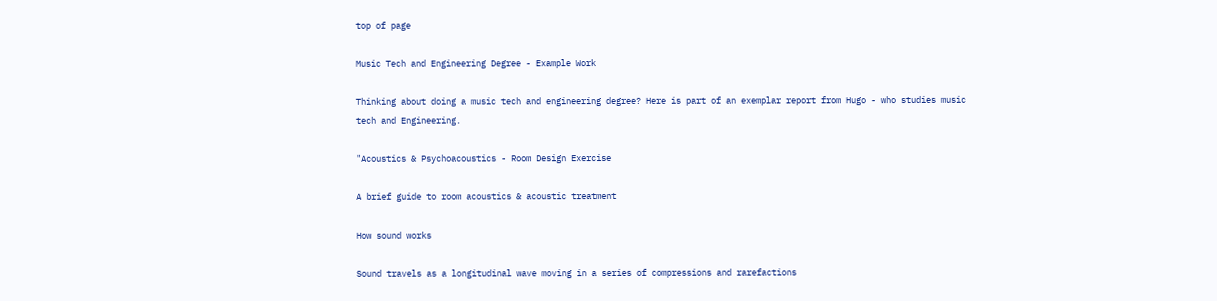top of page

Music Tech and Engineering Degree - Example Work

Thinking about doing a music tech and engineering degree? Here is part of an exemplar report from Hugo - who studies music tech and Engineering.

"Acoustics & Psychoacoustics - Room Design Exercise

A brief guide to room acoustics & acoustic treatment

How sound works

Sound travels as a longitudinal wave moving in a series of compressions and rarefactions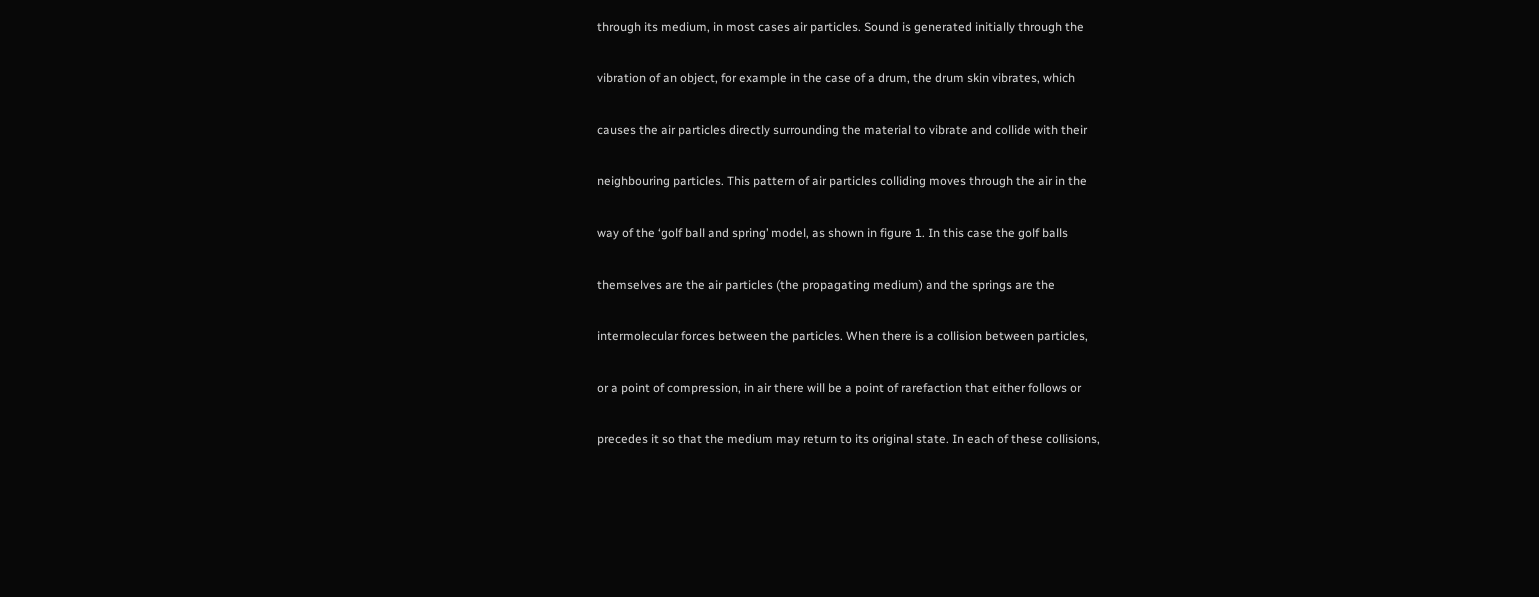through its medium, in most cases air particles. Sound is generated initially through the

vibration of an object, for example in the case of a drum, the drum skin vibrates, which

causes the air particles directly surrounding the material to vibrate and collide with their

neighbouring particles. This pattern of air particles colliding moves through the air in the

way of the ‘golf ball and spring’ model, as shown in figure 1. In this case the golf balls

themselves are the air particles (the propagating medium) and the springs are the

intermolecular forces between the particles. When there is a collision between particles,

or a point of compression, in air there will be a point of rarefaction that either follows or

precedes it so that the medium may return to its original state. In each of these collisions,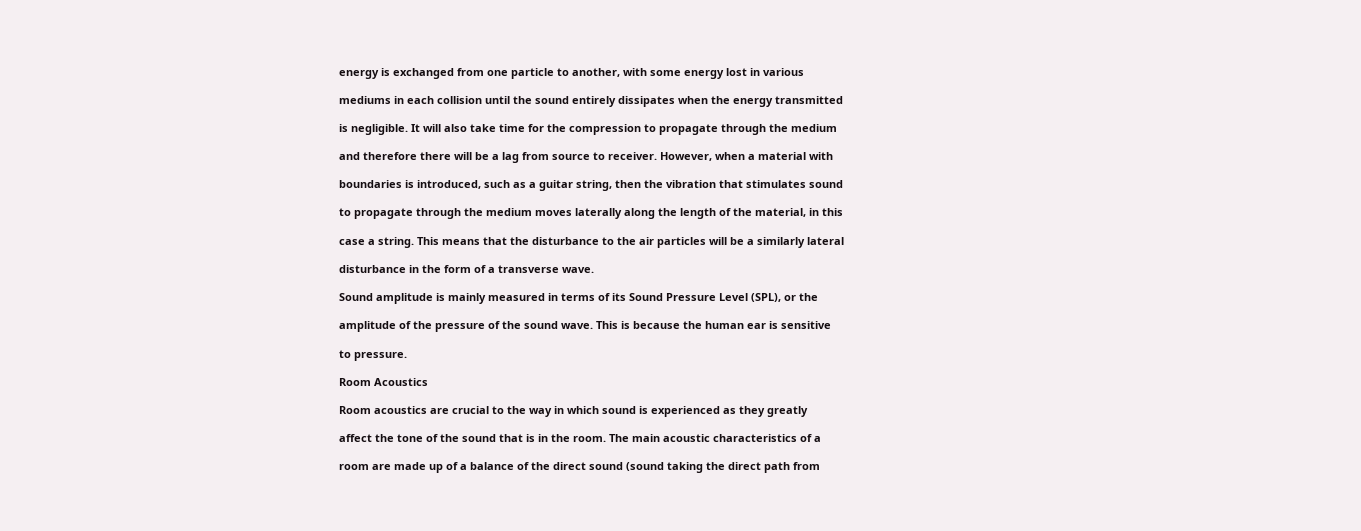energy is exchanged from one particle to another, with some energy lost in various

mediums in each collision until the sound entirely dissipates when the energy transmitted

is negligible. It will also take time for the compression to propagate through the medium

and therefore there will be a lag from source to receiver. However, when a material with

boundaries is introduced, such as a guitar string, then the vibration that stimulates sound

to propagate through the medium moves laterally along the length of the material, in this

case a string. This means that the disturbance to the air particles will be a similarly lateral

disturbance in the form of a transverse wave.

Sound amplitude is mainly measured in terms of its Sound Pressure Level (SPL), or the

amplitude of the pressure of the sound wave. This is because the human ear is sensitive

to pressure.

Room Acoustics

Room acoustics are crucial to the way in which sound is experienced as they greatly

affect the tone of the sound that is in the room. The main acoustic characteristics of a

room are made up of a balance of the direct sound (sound taking the direct path from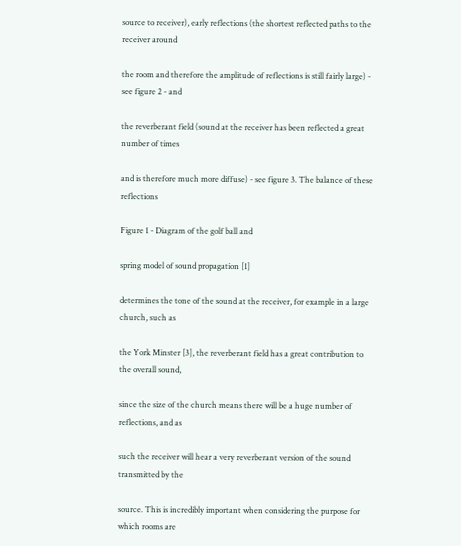source to receiver), early reflections (the shortest reflected paths to the receiver around

the room and therefore the amplitude of reflections is still fairly large) - see figure 2 - and

the reverberant field (sound at the receiver has been reflected a great number of times

and is therefore much more diffuse) - see figure 3. The balance of these reflections

Figure 1 - Diagram of the golf ball and

spring model of sound propagation [1]

determines the tone of the sound at the receiver, for example in a large church, such as

the York Minster [3], the reverberant field has a great contribution to the overall sound,

since the size of the church means there will be a huge number of reflections, and as

such the receiver will hear a very reverberant version of the sound transmitted by the

source. This is incredibly important when considering the purpose for which rooms are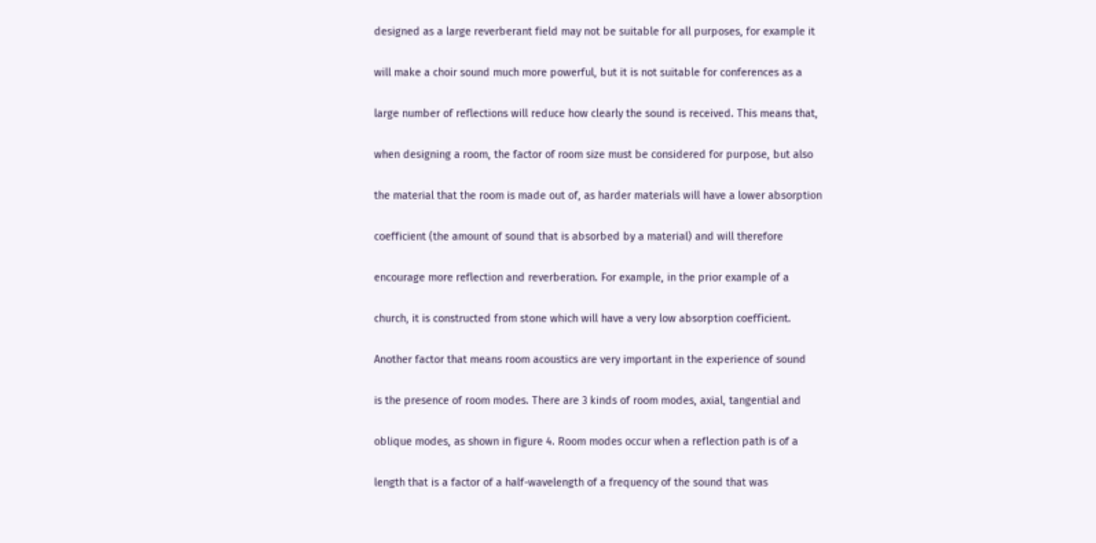designed as a large reverberant field may not be suitable for all purposes, for example it

will make a choir sound much more powerful, but it is not suitable for conferences as a

large number of reflections will reduce how clearly the sound is received. This means that,

when designing a room, the factor of room size must be considered for purpose, but also

the material that the room is made out of, as harder materials will have a lower absorption

coefficient (the amount of sound that is absorbed by a material) and will therefore

encourage more reflection and reverberation. For example, in the prior example of a

church, it is constructed from stone which will have a very low absorption coefficient.

Another factor that means room acoustics are very important in the experience of sound

is the presence of room modes. There are 3 kinds of room modes, axial, tangential and

oblique modes, as shown in figure 4. Room modes occur when a reflection path is of a

length that is a factor of a half-wavelength of a frequency of the sound that was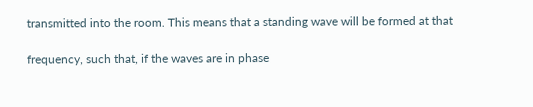transmitted into the room. This means that a standing wave will be formed at that

frequency, such that, if the waves are in phase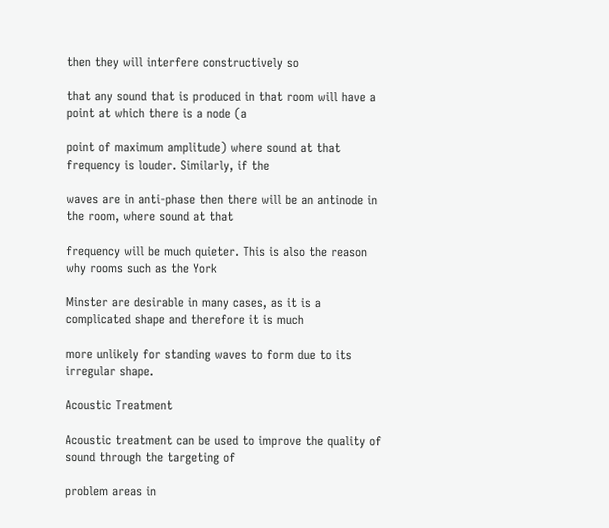then they will interfere constructively so

that any sound that is produced in that room will have a point at which there is a node (a

point of maximum amplitude) where sound at that frequency is louder. Similarly, if the

waves are in anti-phase then there will be an antinode in the room, where sound at that

frequency will be much quieter. This is also the reason why rooms such as the York

Minster are desirable in many cases, as it is a complicated shape and therefore it is much

more unlikely for standing waves to form due to its irregular shape.

Acoustic Treatment

Acoustic treatment can be used to improve the quality of sound through the targeting of

problem areas in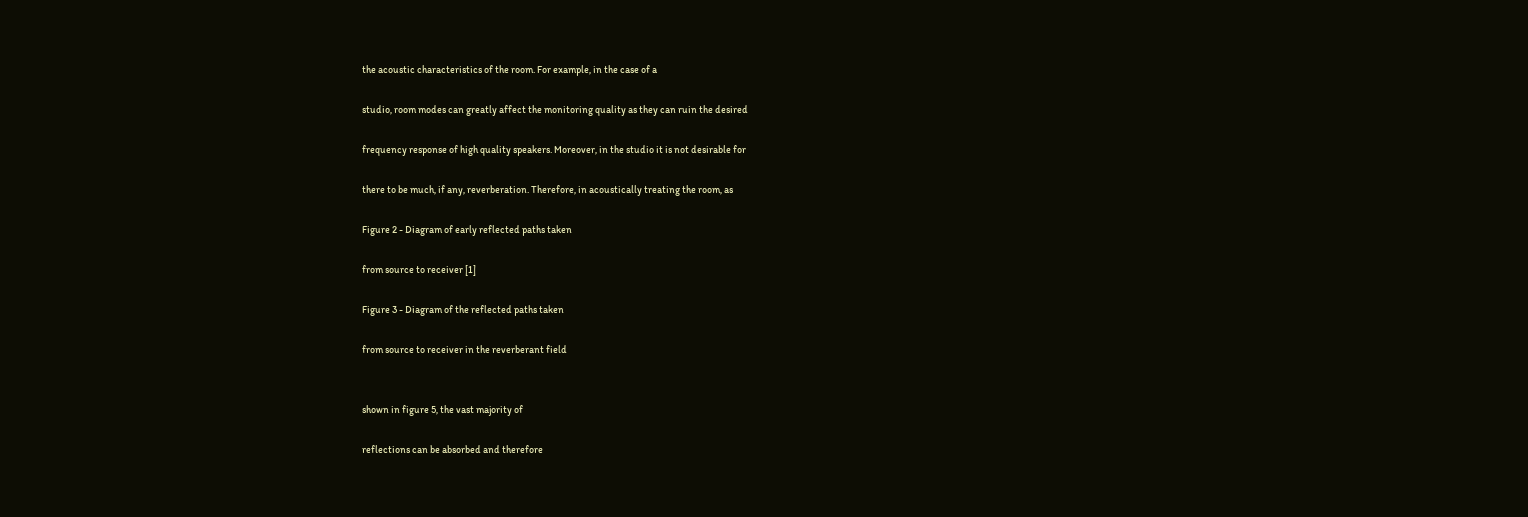the acoustic characteristics of the room. For example, in the case of a

studio, room modes can greatly affect the monitoring quality as they can ruin the desired

frequency response of high quality speakers. Moreover, in the studio it is not desirable for

there to be much, if any, reverberation. Therefore, in acoustically treating the room, as

Figure 2 - Diagram of early reflected paths taken

from source to receiver [1]

Figure 3 - Diagram of the reflected paths taken

from source to receiver in the reverberant field


shown in figure 5, the vast majority of

reflections can be absorbed and therefore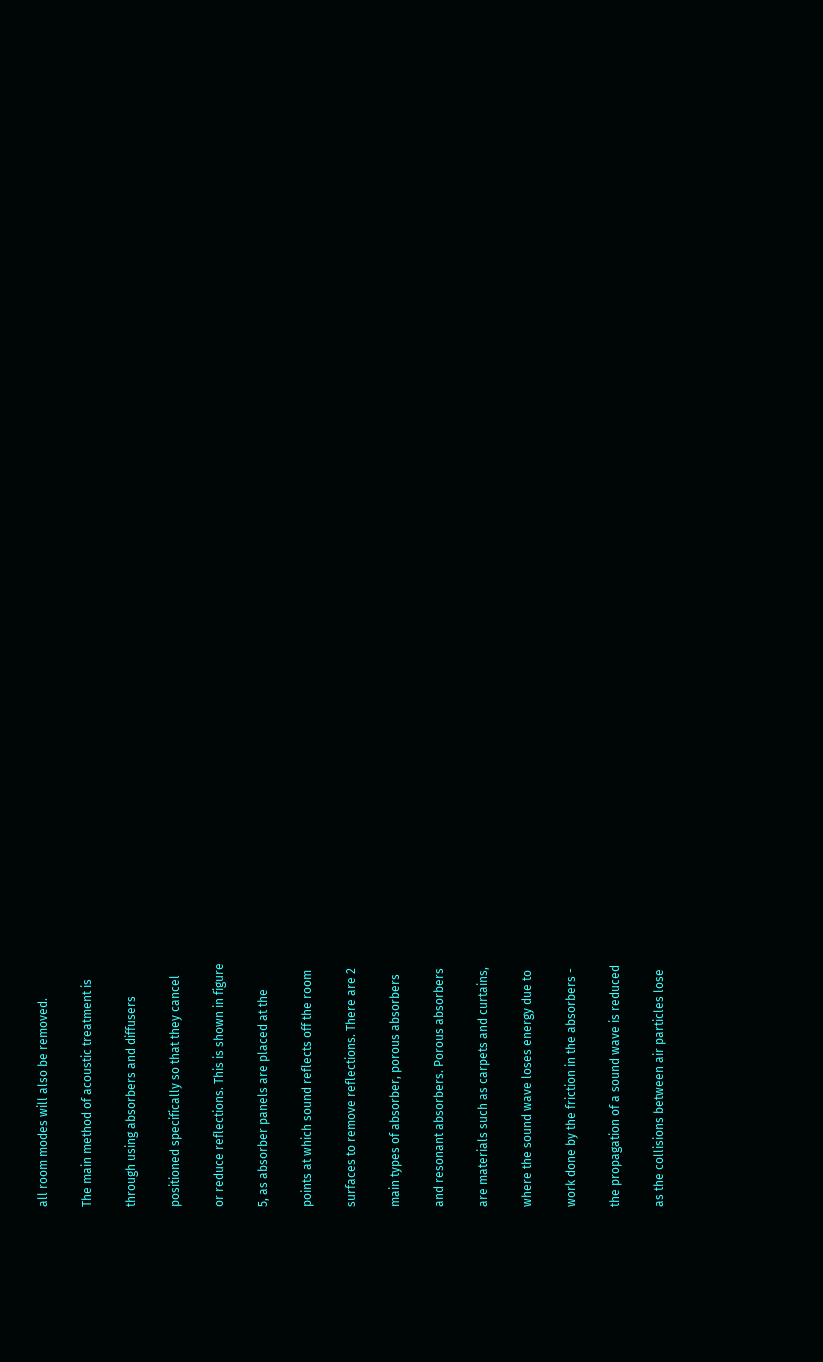all room modes will also be removed.

The main method of acoustic treatment is

through using absorbers and diffusers

positioned specifically so that they cancel

or reduce reflections. This is shown in figure

5, as absorber panels are placed at the

points at which sound reflects off the room

surfaces to remove reflections. There are 2

main types of absorber, porous absorbers

and resonant absorbers. Porous absorbers

are materials such as carpets and curtains,

where the sound wave loses energy due to

work done by the friction in the absorbers -

the propagation of a sound wave is reduced

as the collisions between air particles lose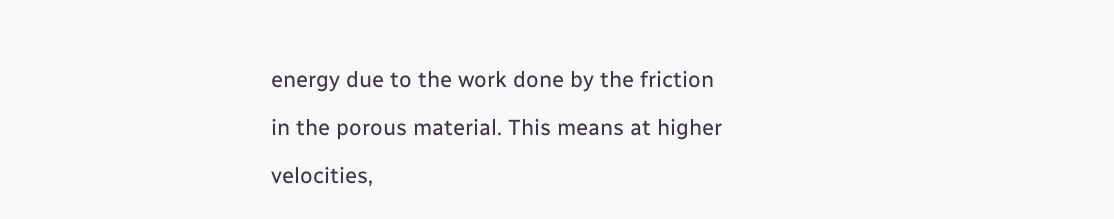energy due to the work done by the friction

in the porous material. This means at higher

velocities,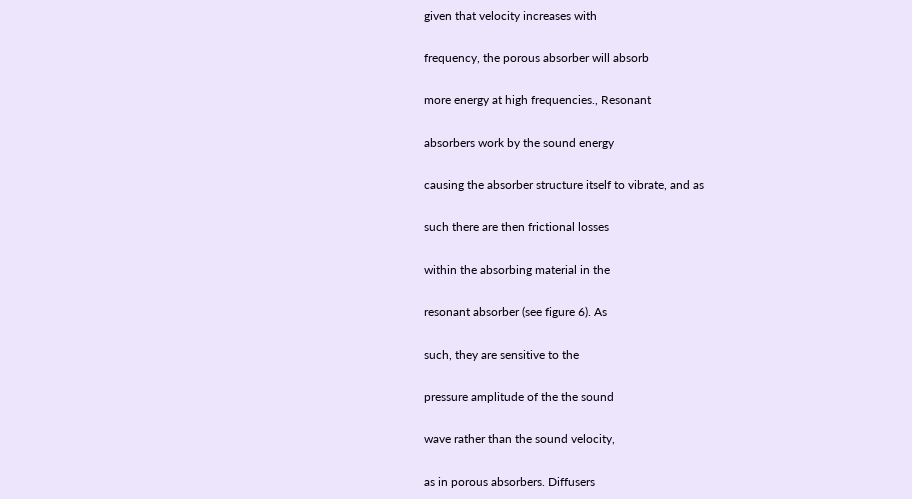given that velocity increases with

frequency, the porous absorber will absorb

more energy at high frequencies., Resonant

absorbers work by the sound energy

causing the absorber structure itself to vibrate, and as

such there are then frictional losses

within the absorbing material in the

resonant absorber (see figure 6). As

such, they are sensitive to the

pressure amplitude of the the sound

wave rather than the sound velocity,

as in porous absorbers. Diffusers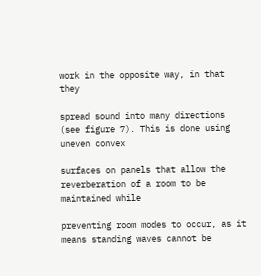work in the opposite way, in that they

spread sound into many directions (see figure 7). This is done using uneven convex

surfaces on panels that allow the reverberation of a room to be maintained while

preventing room modes to occur, as it means standing waves cannot be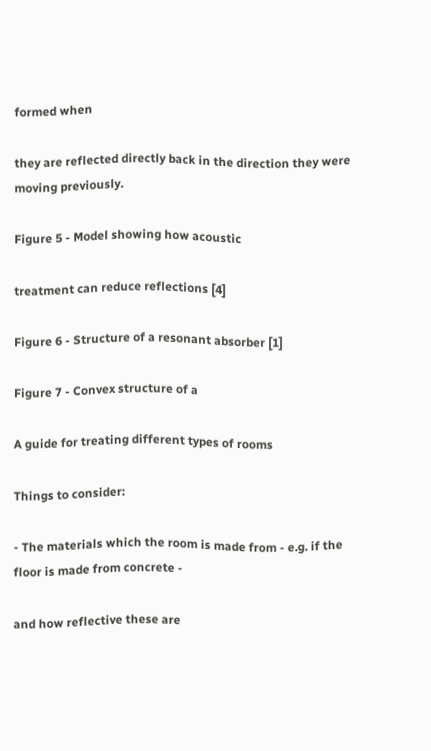formed when

they are reflected directly back in the direction they were moving previously.

Figure 5 - Model showing how acoustic

treatment can reduce reflections [4]

Figure 6 - Structure of a resonant absorber [1]

Figure 7 - Convex structure of a

A guide for treating different types of rooms

Things to consider:

- The materials which the room is made from - e.g. if the floor is made from concrete -

and how reflective these are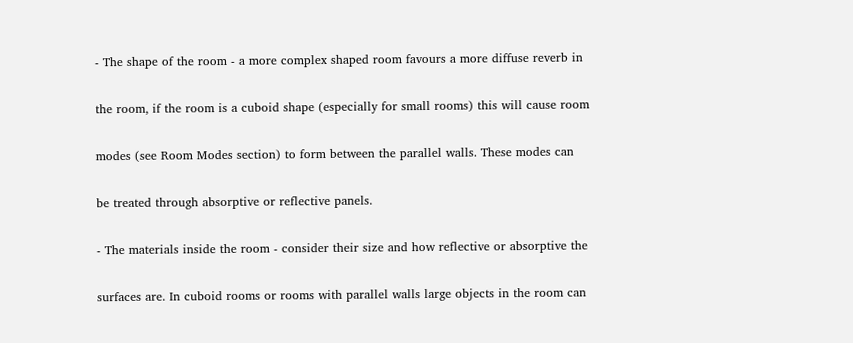- The shape of the room - a more complex shaped room favours a more diffuse reverb in

the room, if the room is a cuboid shape (especially for small rooms) this will cause room

modes (see Room Modes section) to form between the parallel walls. These modes can

be treated through absorptive or reflective panels.

- The materials inside the room - consider their size and how reflective or absorptive the

surfaces are. In cuboid rooms or rooms with parallel walls large objects in the room can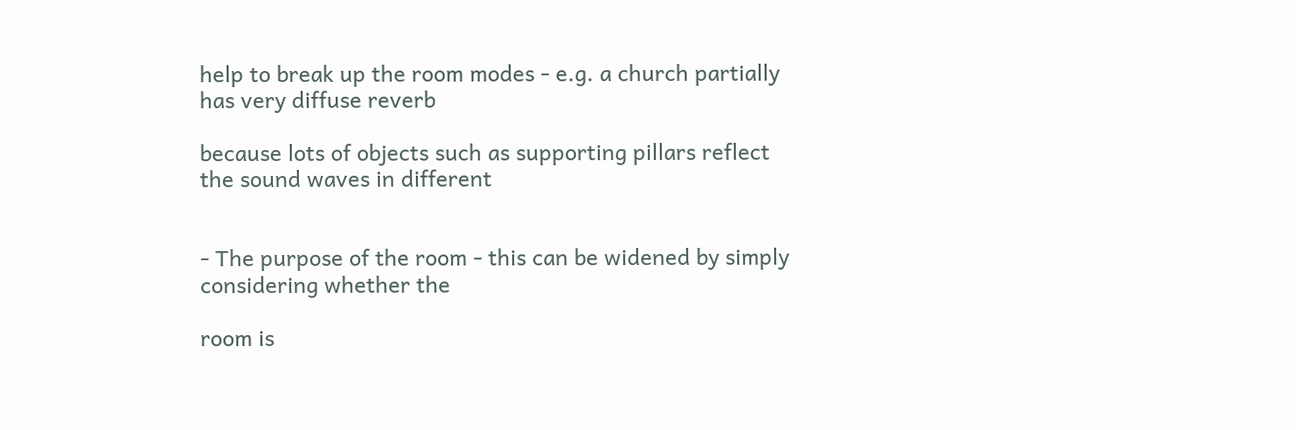help to break up the room modes - e.g. a church partially has very diffuse reverb

because lots of objects such as supporting pillars reflect the sound waves in different


- The purpose of the room - this can be widened by simply considering whether the

room is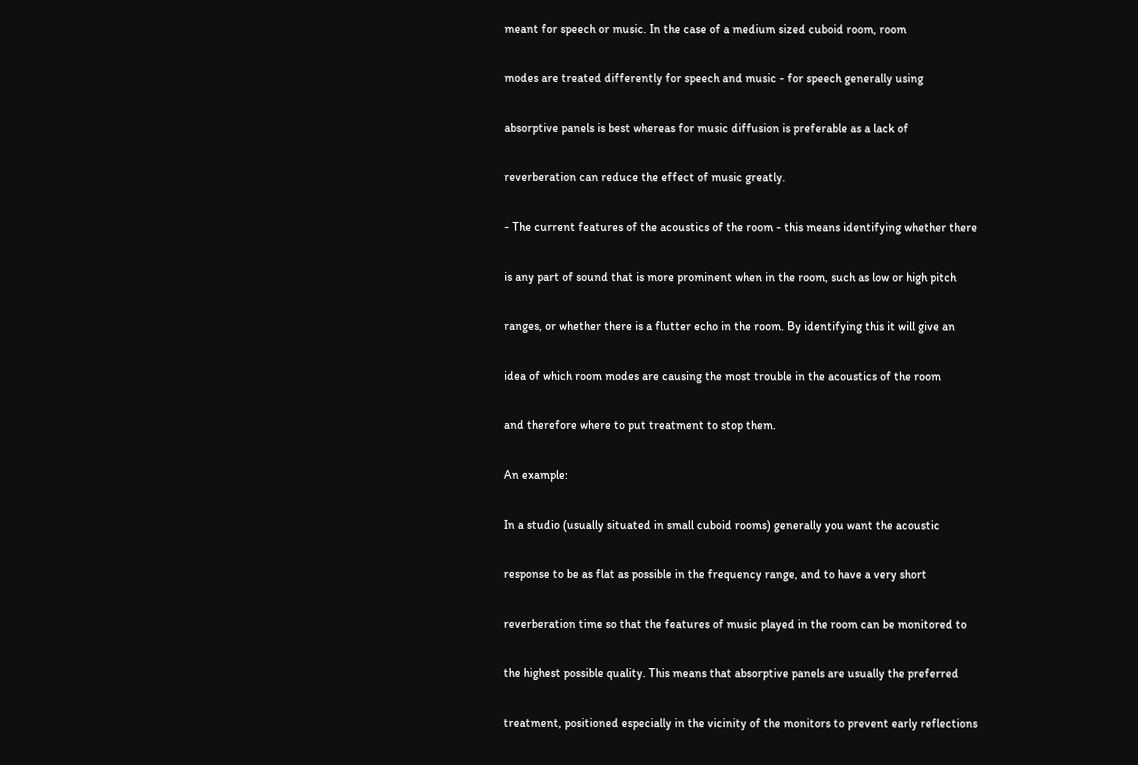meant for speech or music. In the case of a medium sized cuboid room, room

modes are treated differently for speech and music - for speech generally using

absorptive panels is best whereas for music diffusion is preferable as a lack of

reverberation can reduce the effect of music greatly.

- The current features of the acoustics of the room - this means identifying whether there

is any part of sound that is more prominent when in the room, such as low or high pitch

ranges, or whether there is a flutter echo in the room. By identifying this it will give an

idea of which room modes are causing the most trouble in the acoustics of the room

and therefore where to put treatment to stop them.

An example:

In a studio (usually situated in small cuboid rooms) generally you want the acoustic

response to be as flat as possible in the frequency range, and to have a very short

reverberation time so that the features of music played in the room can be monitored to

the highest possible quality. This means that absorptive panels are usually the preferred

treatment, positioned especially in the vicinity of the monitors to prevent early reflections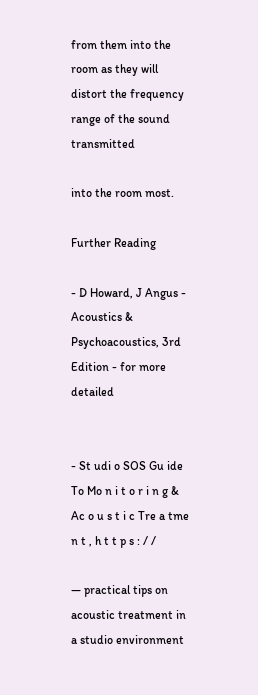from them into the room as they will distort the frequency range of the sound transmitted

into the room most.

Further Reading

- D Howard, J Angus - Acoustics & Psychoacoustics, 3rd Edition - for more detailed


- St udi o SOS Gu ide To Mo n i t o r i n g & Ac o u s t i c Tre a tme n t , h t t p s : / /

— practical tips on acoustic treatment in a studio environment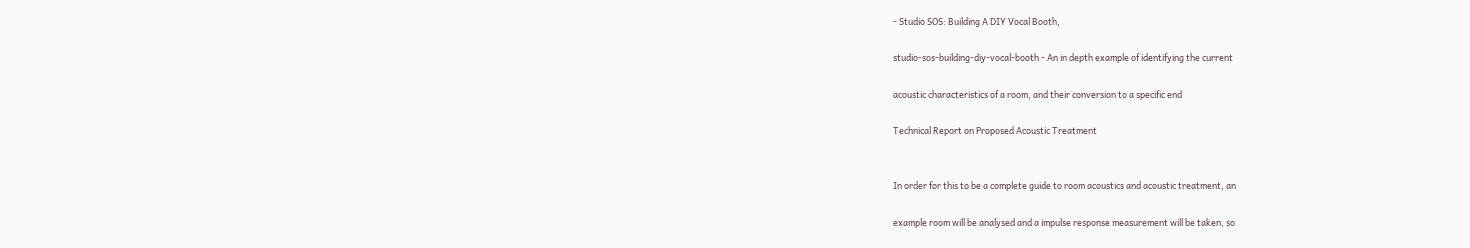- Studio SOS: Building A DIY Vocal Booth,

studio-sos-building-diy-vocal-booth - An in depth example of identifying the current

acoustic characteristics of a room, and their conversion to a specific end

Technical Report on Proposed Acoustic Treatment


In order for this to be a complete guide to room acoustics and acoustic treatment, an

example room will be analysed and a impulse response measurement will be taken, so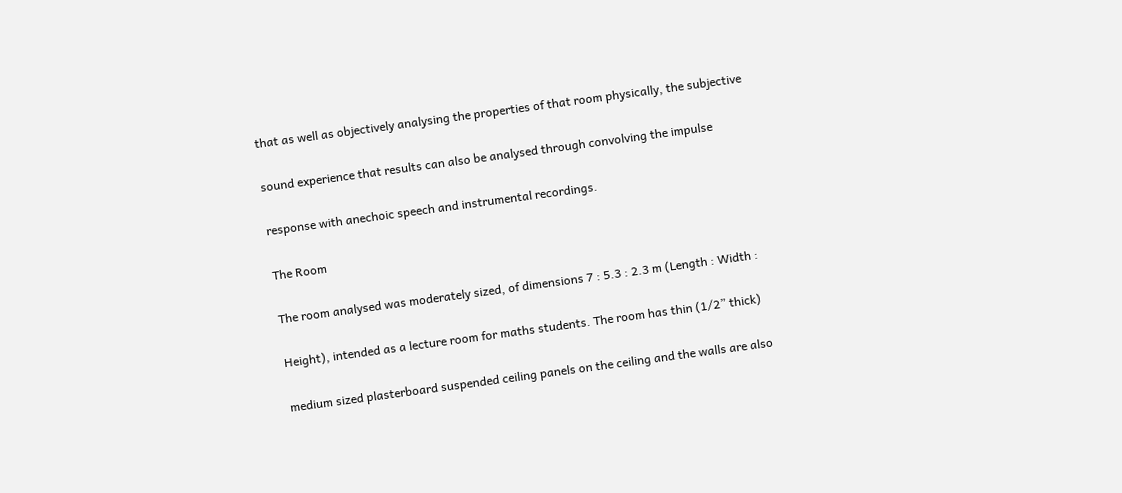that as well as objectively analysing the properties of that room physically, the subjective

sound experience that results can also be analysed through convolving the impulse

response with anechoic speech and instrumental recordings.

The Room

The room analysed was moderately sized, of dimensions 7 : 5.3 : 2.3 m (Length : Width :

Height), intended as a lecture room for maths students. The room has thin (1/2” thick)

medium sized plasterboard suspended ceiling panels on the ceiling and the walls are also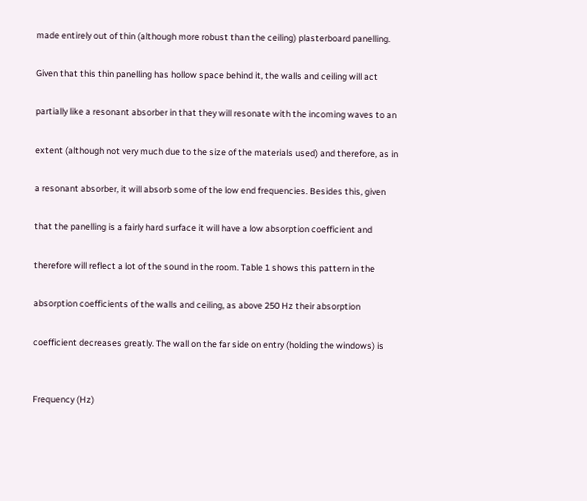made entirely out of thin (although more robust than the ceiling) plasterboard panelling.

Given that this thin panelling has hollow space behind it, the walls and ceiling will act

partially like a resonant absorber in that they will resonate with the incoming waves to an

extent (although not very much due to the size of the materials used) and therefore, as in

a resonant absorber, it will absorb some of the low end frequencies. Besides this, given

that the panelling is a fairly hard surface it will have a low absorption coefficient and

therefore will reflect a lot of the sound in the room. Table 1 shows this pattern in the

absorption coefficients of the walls and ceiling, as above 250 Hz their absorption

coefficient decreases greatly. The wall on the far side on entry (holding the windows) is


Frequency (Hz)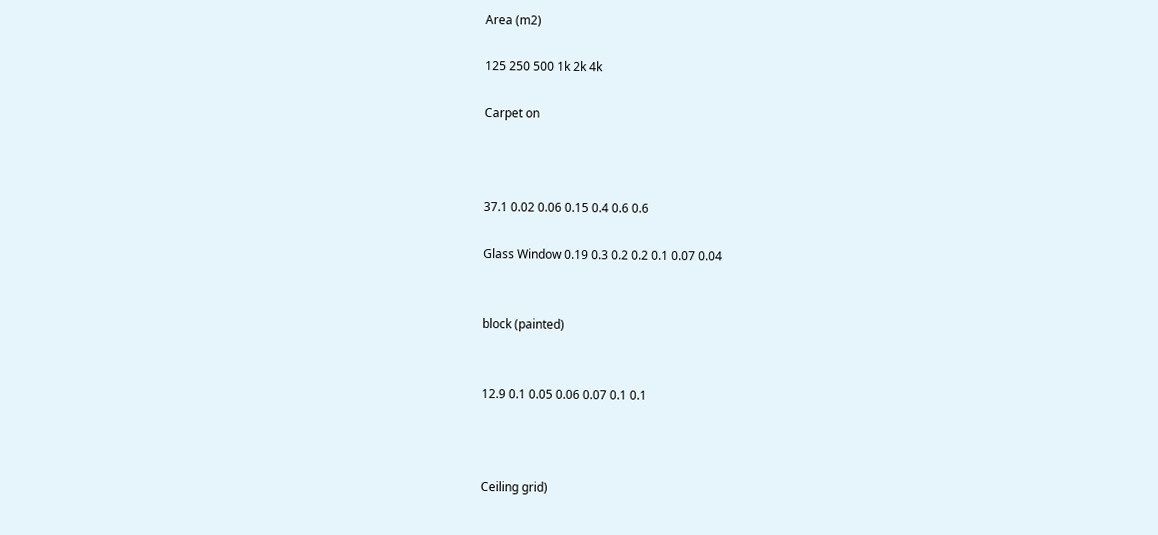Area (m2)

125 250 500 1k 2k 4k

Carpet on



37.1 0.02 0.06 0.15 0.4 0.6 0.6

Glass Window 0.19 0.3 0.2 0.2 0.1 0.07 0.04


block (painted)


12.9 0.1 0.05 0.06 0.07 0.1 0.1



Ceiling grid)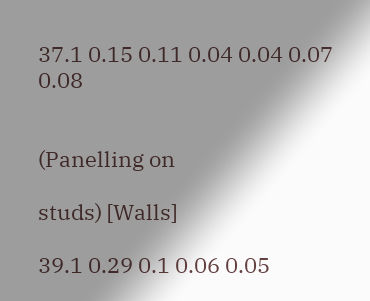37.1 0.15 0.11 0.04 0.04 0.07 0.08


(Panelling on

studs) [Walls]

39.1 0.29 0.1 0.06 0.05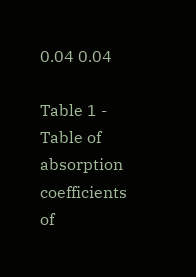0.04 0.04

Table 1 - Table of absorption coefficients of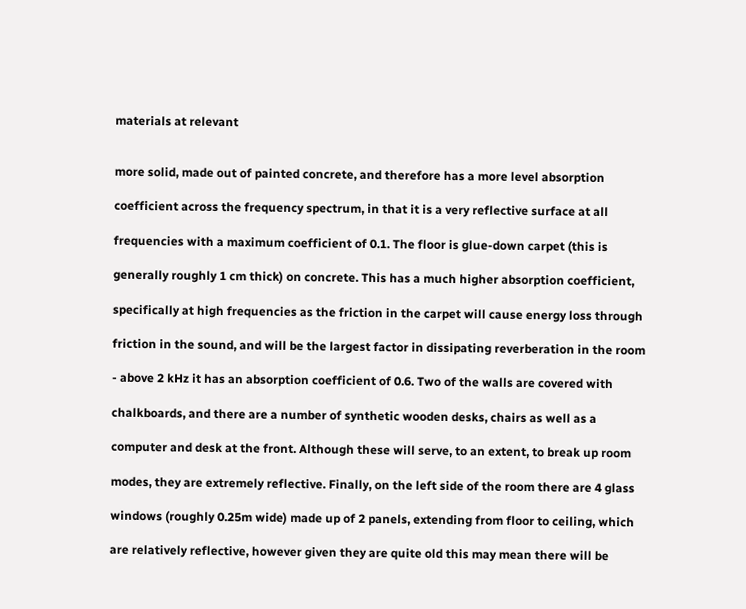materials at relevant


more solid, made out of painted concrete, and therefore has a more level absorption

coefficient across the frequency spectrum, in that it is a very reflective surface at all

frequencies with a maximum coefficient of 0.1. The floor is glue-down carpet (this is

generally roughly 1 cm thick) on concrete. This has a much higher absorption coefficient,

specifically at high frequencies as the friction in the carpet will cause energy loss through

friction in the sound, and will be the largest factor in dissipating reverberation in the room

- above 2 kHz it has an absorption coefficient of 0.6. Two of the walls are covered with

chalkboards, and there are a number of synthetic wooden desks, chairs as well as a

computer and desk at the front. Although these will serve, to an extent, to break up room

modes, they are extremely reflective. Finally, on the left side of the room there are 4 glass

windows (roughly 0.25m wide) made up of 2 panels, extending from floor to ceiling, which

are relatively reflective, however given they are quite old this may mean there will be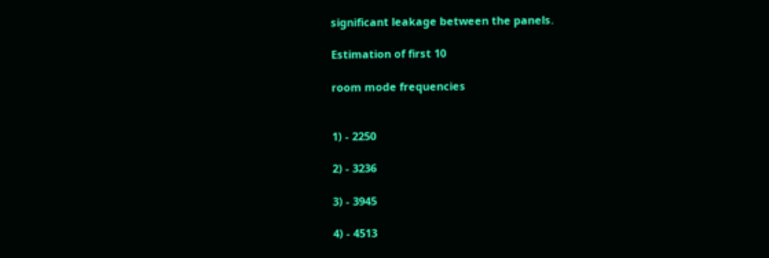significant leakage between the panels.

Estimation of first 10

room mode frequencies


1) - 2250

2) - 3236

3) - 3945

4) - 4513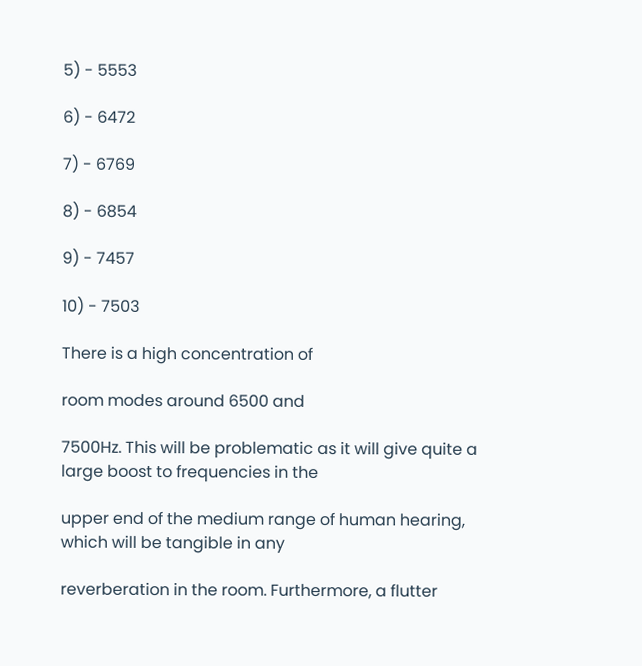5) - 5553

6) - 6472

7) - 6769

8) - 6854

9) - 7457

10) - 7503

There is a high concentration of

room modes around 6500 and

7500Hz. This will be problematic as it will give quite a large boost to frequencies in the

upper end of the medium range of human hearing, which will be tangible in any

reverberation in the room. Furthermore, a flutter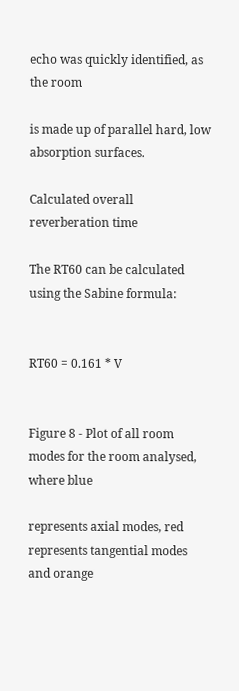echo was quickly identified, as the room

is made up of parallel hard, low absorption surfaces.

Calculated overall reverberation time

The RT60 can be calculated using the Sabine formula:


RT60 = 0.161 * V


Figure 8 - Plot of all room modes for the room analysed, where blue

represents axial modes, red represents tangential modes and orange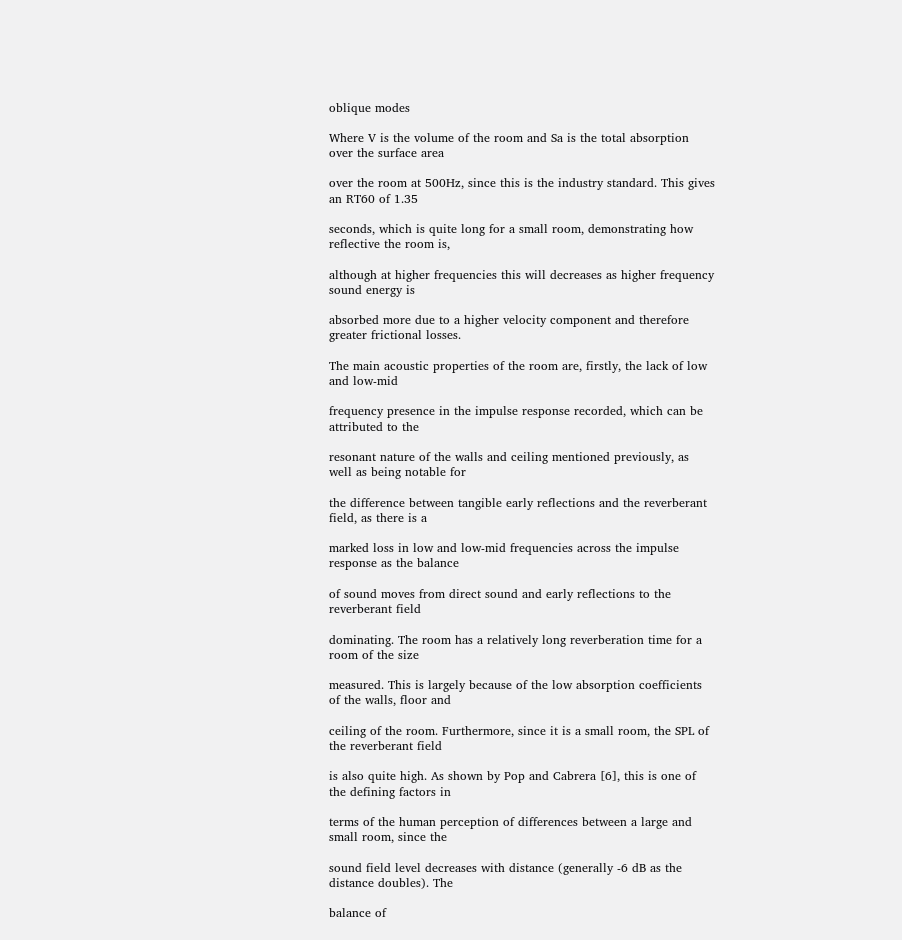oblique modes

Where V is the volume of the room and Sa is the total absorption over the surface area

over the room at 500Hz, since this is the industry standard. This gives an RT60 of 1.35

seconds, which is quite long for a small room, demonstrating how reflective the room is,

although at higher frequencies this will decreases as higher frequency sound energy is

absorbed more due to a higher velocity component and therefore greater frictional losses.

The main acoustic properties of the room are, firstly, the lack of low and low-mid

frequency presence in the impulse response recorded, which can be attributed to the

resonant nature of the walls and ceiling mentioned previously, as well as being notable for

the difference between tangible early reflections and the reverberant field, as there is a

marked loss in low and low-mid frequencies across the impulse response as the balance

of sound moves from direct sound and early reflections to the reverberant field

dominating. The room has a relatively long reverberation time for a room of the size

measured. This is largely because of the low absorption coefficients of the walls, floor and

ceiling of the room. Furthermore, since it is a small room, the SPL of the reverberant field

is also quite high. As shown by Pop and Cabrera [6], this is one of the defining factors in

terms of the human perception of differences between a large and small room, since the

sound field level decreases with distance (generally -6 dB as the distance doubles). The

balance of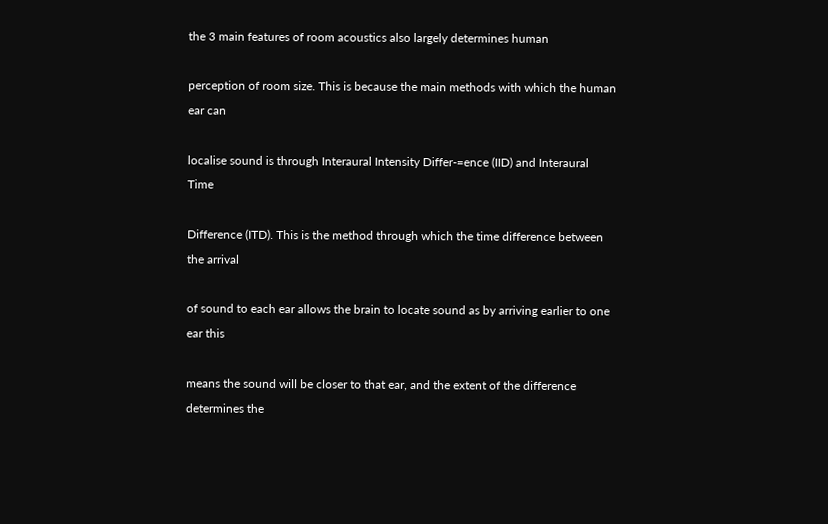the 3 main features of room acoustics also largely determines human

perception of room size. This is because the main methods with which the human ear can

localise sound is through Interaural Intensity Differ-=ence (IID) and Interaural Time

Difference (ITD). This is the method through which the time difference between the arrival

of sound to each ear allows the brain to locate sound as by arriving earlier to one ear this

means the sound will be closer to that ear, and the extent of the difference determines the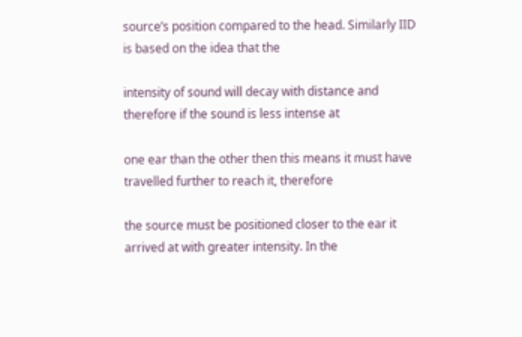source’s position compared to the head. Similarly IID is based on the idea that the

intensity of sound will decay with distance and therefore if the sound is less intense at

one ear than the other then this means it must have travelled further to reach it, therefore

the source must be positioned closer to the ear it arrived at with greater intensity. In the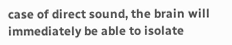case of direct sound, the brain will immediately be able to isolate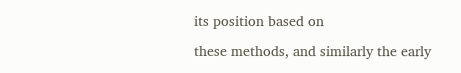its position based on

these methods, and similarly the early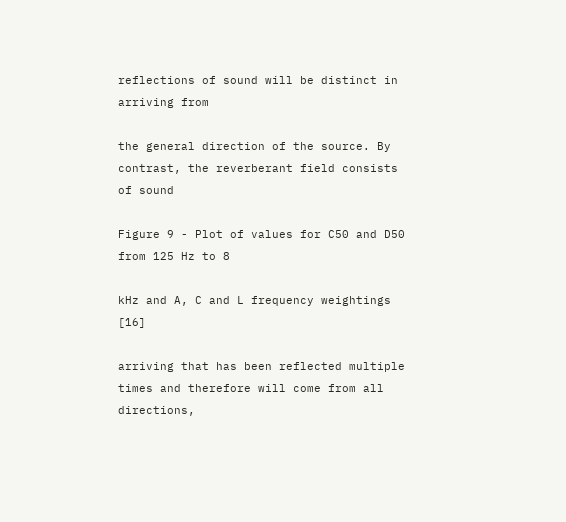reflections of sound will be distinct in arriving from

the general direction of the source. By contrast, the reverberant field consists of sound

Figure 9 - Plot of values for C50 and D50 from 125 Hz to 8

kHz and A, C and L frequency weightings [16]

arriving that has been reflected multiple times and therefore will come from all directions,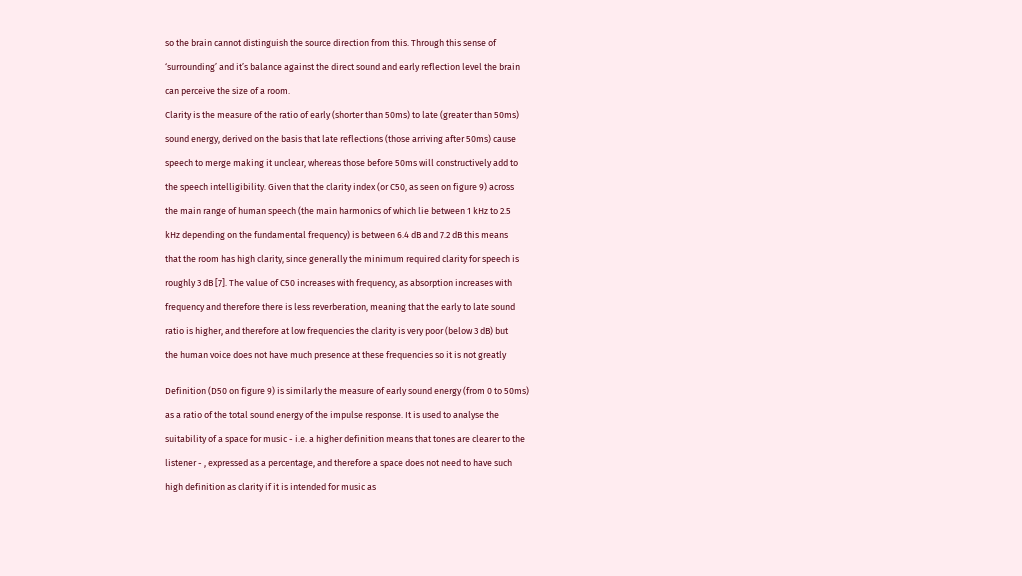so the brain cannot distinguish the source direction from this. Through this sense of

‘surrounding’ and it’s balance against the direct sound and early reflection level the brain

can perceive the size of a room.

Clarity is the measure of the ratio of early (shorter than 50ms) to late (greater than 50ms)

sound energy, derived on the basis that late reflections (those arriving after 50ms) cause

speech to merge making it unclear, whereas those before 50ms will constructively add to

the speech intelligibility. Given that the clarity index (or C50, as seen on figure 9) across

the main range of human speech (the main harmonics of which lie between 1 kHz to 2.5

kHz depending on the fundamental frequency) is between 6.4 dB and 7.2 dB this means

that the room has high clarity, since generally the minimum required clarity for speech is

roughly 3 dB [7]. The value of C50 increases with frequency, as absorption increases with

frequency and therefore there is less reverberation, meaning that the early to late sound

ratio is higher, and therefore at low frequencies the clarity is very poor (below 3 dB) but

the human voice does not have much presence at these frequencies so it is not greatly


Definition (D50 on figure 9) is similarly the measure of early sound energy (from 0 to 50ms)

as a ratio of the total sound energy of the impulse response. It is used to analyse the

suitability of a space for music - i.e. a higher definition means that tones are clearer to the

listener - , expressed as a percentage, and therefore a space does not need to have such

high definition as clarity if it is intended for music as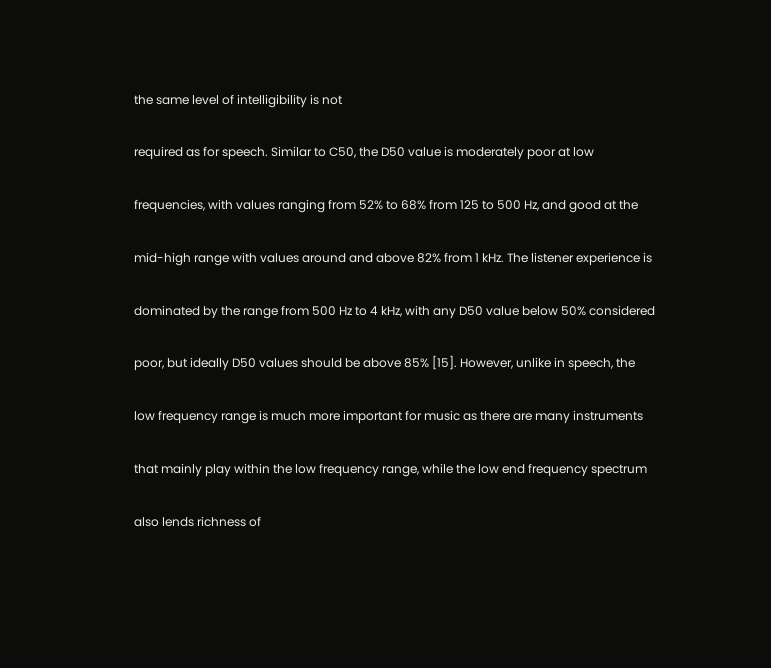the same level of intelligibility is not

required as for speech. Similar to C50, the D50 value is moderately poor at low

frequencies, with values ranging from 52% to 68% from 125 to 500 Hz, and good at the

mid-high range with values around and above 82% from 1 kHz. The listener experience is

dominated by the range from 500 Hz to 4 kHz, with any D50 value below 50% considered

poor, but ideally D50 values should be above 85% [15]. However, unlike in speech, the

low frequency range is much more important for music as there are many instruments

that mainly play within the low frequency range, while the low end frequency spectrum

also lends richness of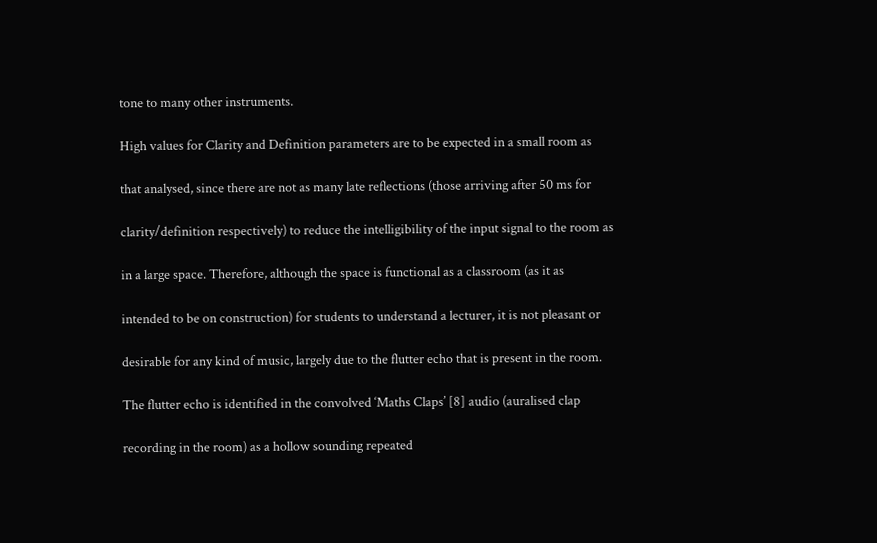tone to many other instruments.

High values for Clarity and Definition parameters are to be expected in a small room as

that analysed, since there are not as many late reflections (those arriving after 50 ms for

clarity/definition respectively) to reduce the intelligibility of the input signal to the room as

in a large space. Therefore, although the space is functional as a classroom (as it as

intended to be on construction) for students to understand a lecturer, it is not pleasant or

desirable for any kind of music, largely due to the flutter echo that is present in the room.

The flutter echo is identified in the convolved ‘Maths Claps’ [8] audio (auralised clap

recording in the room) as a hollow sounding repeated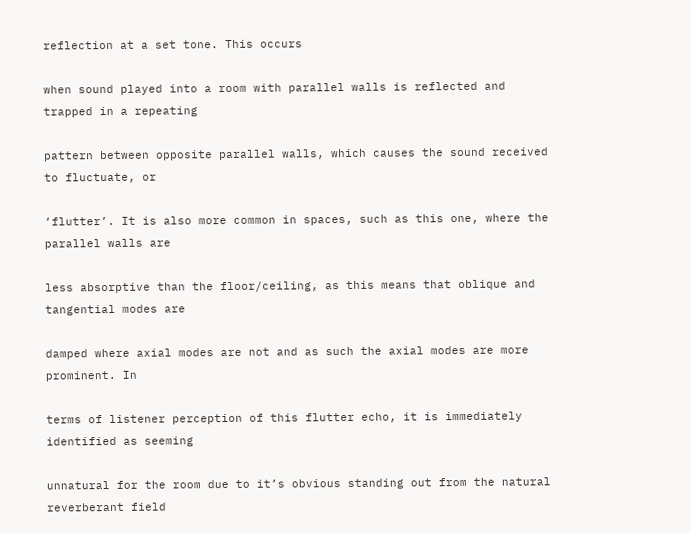reflection at a set tone. This occurs

when sound played into a room with parallel walls is reflected and trapped in a repeating

pattern between opposite parallel walls, which causes the sound received to fluctuate, or

‘flutter’. It is also more common in spaces, such as this one, where the parallel walls are

less absorptive than the floor/ceiling, as this means that oblique and tangential modes are

damped where axial modes are not and as such the axial modes are more prominent. In

terms of listener perception of this flutter echo, it is immediately identified as seeming

unnatural for the room due to it’s obvious standing out from the natural reverberant field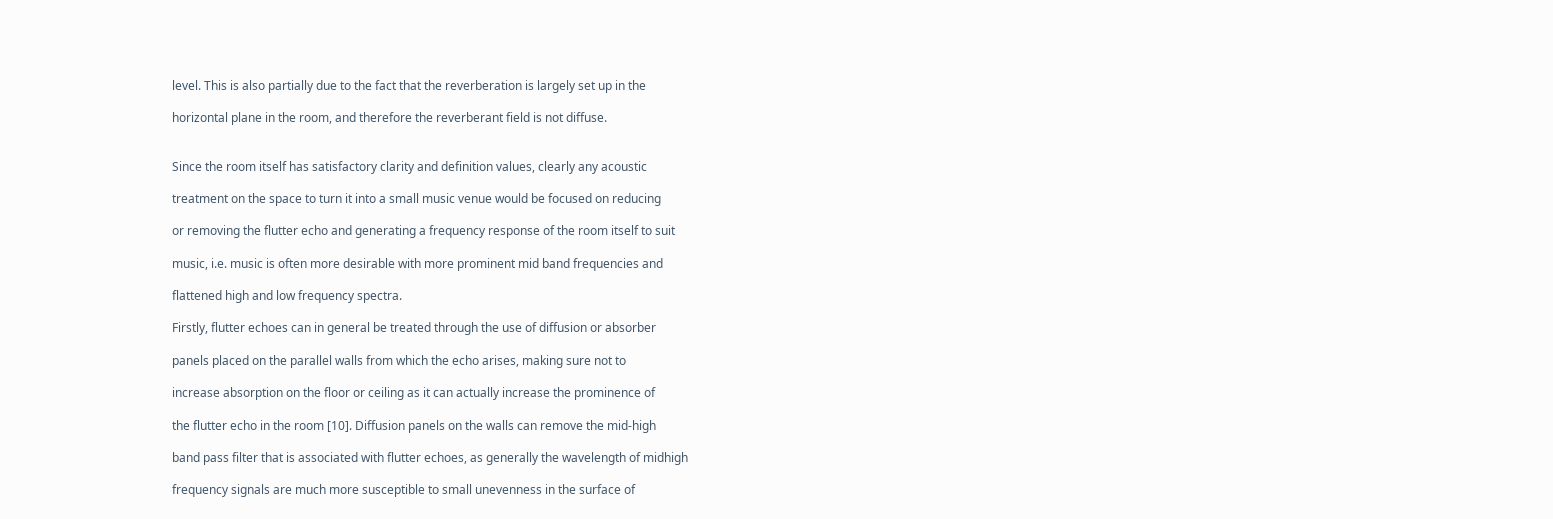level. This is also partially due to the fact that the reverberation is largely set up in the

horizontal plane in the room, and therefore the reverberant field is not diffuse.


Since the room itself has satisfactory clarity and definition values, clearly any acoustic

treatment on the space to turn it into a small music venue would be focused on reducing

or removing the flutter echo and generating a frequency response of the room itself to suit

music, i.e. music is often more desirable with more prominent mid band frequencies and

flattened high and low frequency spectra.

Firstly, flutter echoes can in general be treated through the use of diffusion or absorber

panels placed on the parallel walls from which the echo arises, making sure not to

increase absorption on the floor or ceiling as it can actually increase the prominence of

the flutter echo in the room [10]. Diffusion panels on the walls can remove the mid-high

band pass filter that is associated with flutter echoes, as generally the wavelength of midhigh

frequency signals are much more susceptible to small unevenness in the surface of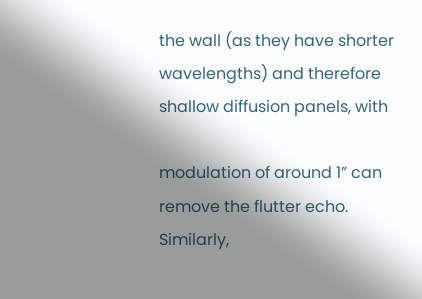the wall (as they have shorter wavelengths) and therefore shallow diffusion panels, with

modulation of around 1” can remove the flutter echo. Similarly,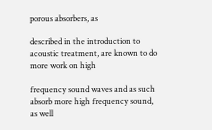porous absorbers, as

described in the introduction to acoustic treatment, are known to do more work on high

frequency sound waves and as such absorb more high frequency sound, as well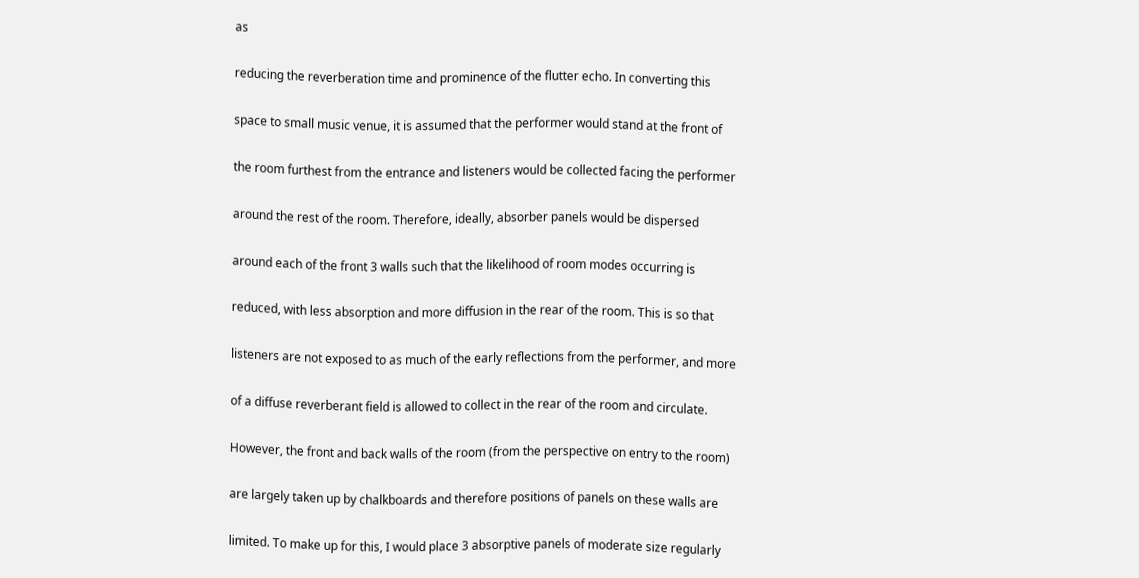as

reducing the reverberation time and prominence of the flutter echo. In converting this

space to small music venue, it is assumed that the performer would stand at the front of

the room furthest from the entrance and listeners would be collected facing the performer

around the rest of the room. Therefore, ideally, absorber panels would be dispersed

around each of the front 3 walls such that the likelihood of room modes occurring is

reduced, with less absorption and more diffusion in the rear of the room. This is so that

listeners are not exposed to as much of the early reflections from the performer, and more

of a diffuse reverberant field is allowed to collect in the rear of the room and circulate.

However, the front and back walls of the room (from the perspective on entry to the room)

are largely taken up by chalkboards and therefore positions of panels on these walls are

limited. To make up for this, I would place 3 absorptive panels of moderate size regularly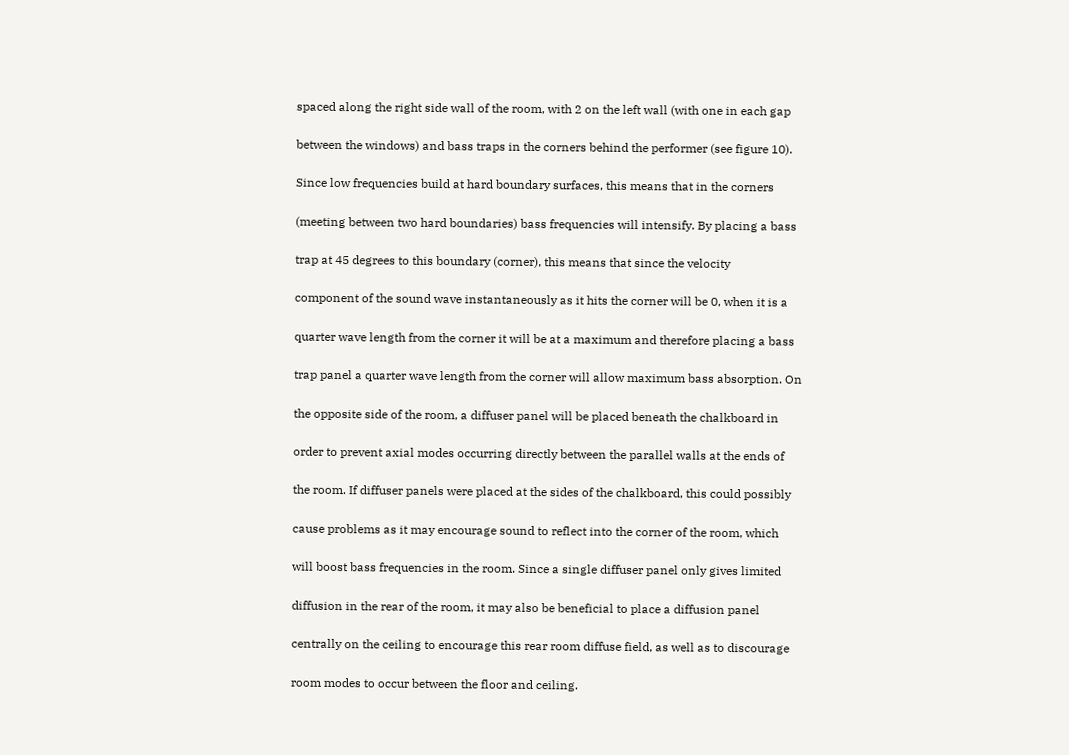spaced along the right side wall of the room, with 2 on the left wall (with one in each gap

between the windows) and bass traps in the corners behind the performer (see figure 10).

Since low frequencies build at hard boundary surfaces, this means that in the corners

(meeting between two hard boundaries) bass frequencies will intensify. By placing a bass

trap at 45 degrees to this boundary (corner), this means that since the velocity

component of the sound wave instantaneously as it hits the corner will be 0, when it is a

quarter wave length from the corner it will be at a maximum and therefore placing a bass

trap panel a quarter wave length from the corner will allow maximum bass absorption. On

the opposite side of the room, a diffuser panel will be placed beneath the chalkboard in

order to prevent axial modes occurring directly between the parallel walls at the ends of

the room. If diffuser panels were placed at the sides of the chalkboard, this could possibly

cause problems as it may encourage sound to reflect into the corner of the room, which

will boost bass frequencies in the room. Since a single diffuser panel only gives limited

diffusion in the rear of the room, it may also be beneficial to place a diffusion panel

centrally on the ceiling to encourage this rear room diffuse field, as well as to discourage

room modes to occur between the floor and ceiling.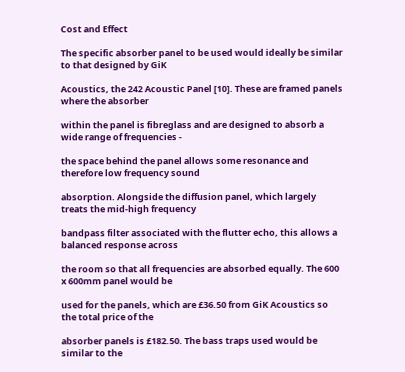Cost and Effect

The specific absorber panel to be used would ideally be similar to that designed by GiK

Acoustics, the 242 Acoustic Panel [10]. These are framed panels where the absorber

within the panel is fibreglass and are designed to absorb a wide range of frequencies -

the space behind the panel allows some resonance and therefore low frequency sound

absorption. Alongside the diffusion panel, which largely treats the mid-high frequency

bandpass filter associated with the flutter echo, this allows a balanced response across

the room so that all frequencies are absorbed equally. The 600 x 600mm panel would be

used for the panels, which are £36.50 from GiK Acoustics so the total price of the

absorber panels is £182.50. The bass traps used would be similar to the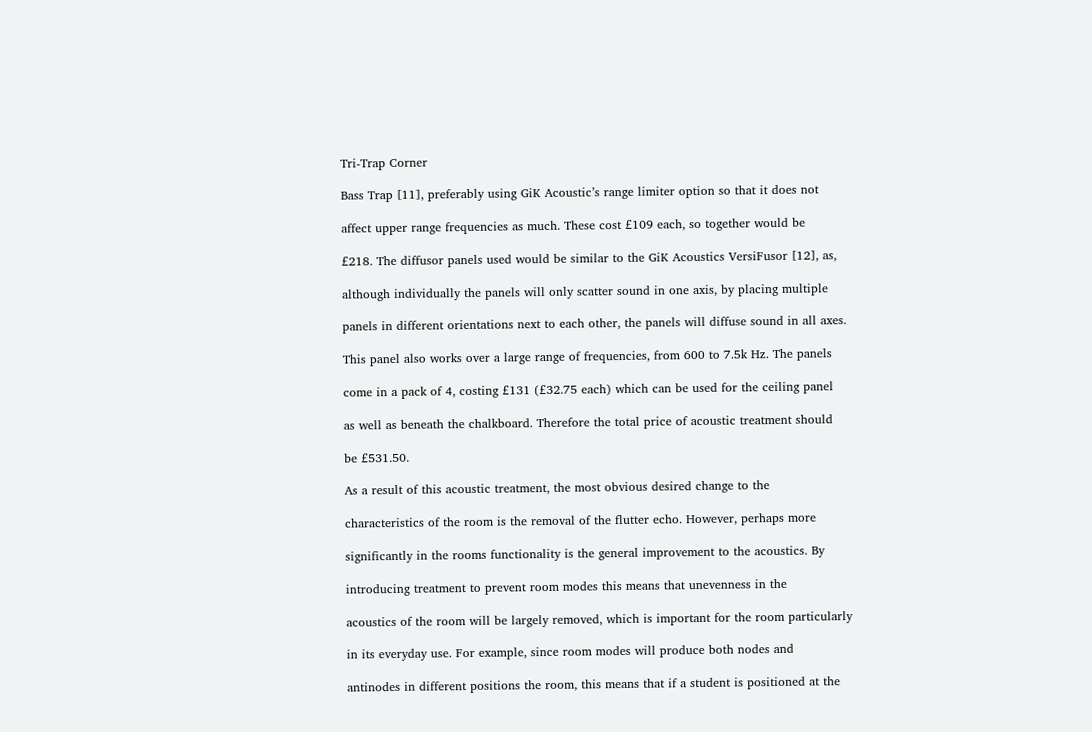Tri-Trap Corner

Bass Trap [11], preferably using GiK Acoustic’s range limiter option so that it does not

affect upper range frequencies as much. These cost £109 each, so together would be

£218. The diffusor panels used would be similar to the GiK Acoustics VersiFusor [12], as,

although individually the panels will only scatter sound in one axis, by placing multiple

panels in different orientations next to each other, the panels will diffuse sound in all axes.

This panel also works over a large range of frequencies, from 600 to 7.5k Hz. The panels

come in a pack of 4, costing £131 (£32.75 each) which can be used for the ceiling panel

as well as beneath the chalkboard. Therefore the total price of acoustic treatment should

be £531.50.

As a result of this acoustic treatment, the most obvious desired change to the

characteristics of the room is the removal of the flutter echo. However, perhaps more

significantly in the rooms functionality is the general improvement to the acoustics. By

introducing treatment to prevent room modes this means that unevenness in the

acoustics of the room will be largely removed, which is important for the room particularly

in its everyday use. For example, since room modes will produce both nodes and

antinodes in different positions the room, this means that if a student is positioned at the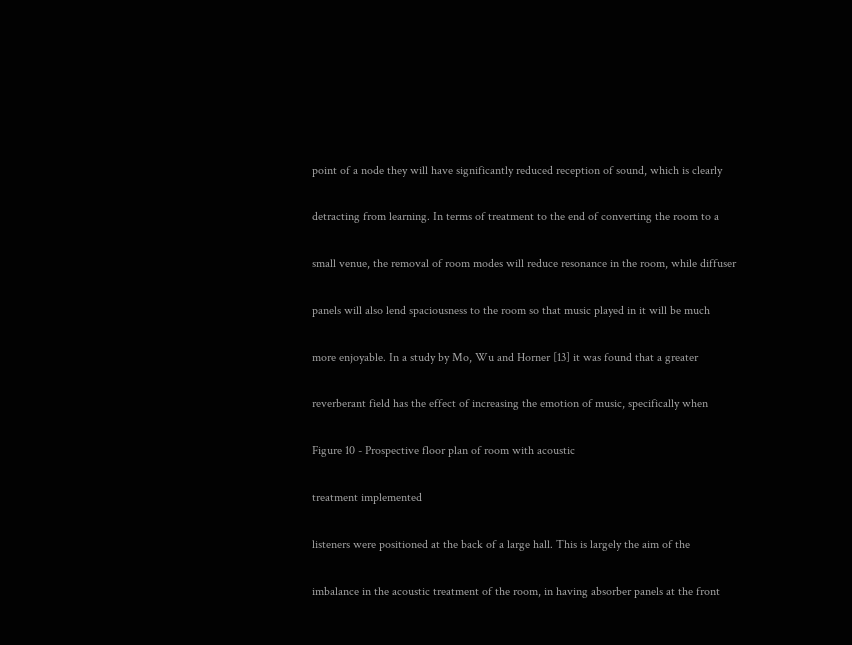point of a node they will have significantly reduced reception of sound, which is clearly

detracting from learning. In terms of treatment to the end of converting the room to a

small venue, the removal of room modes will reduce resonance in the room, while diffuser

panels will also lend spaciousness to the room so that music played in it will be much

more enjoyable. In a study by Mo, Wu and Horner [13] it was found that a greater

reverberant field has the effect of increasing the emotion of music, specifically when

Figure 10 - Prospective floor plan of room with acoustic

treatment implemented

listeners were positioned at the back of a large hall. This is largely the aim of the

imbalance in the acoustic treatment of the room, in having absorber panels at the front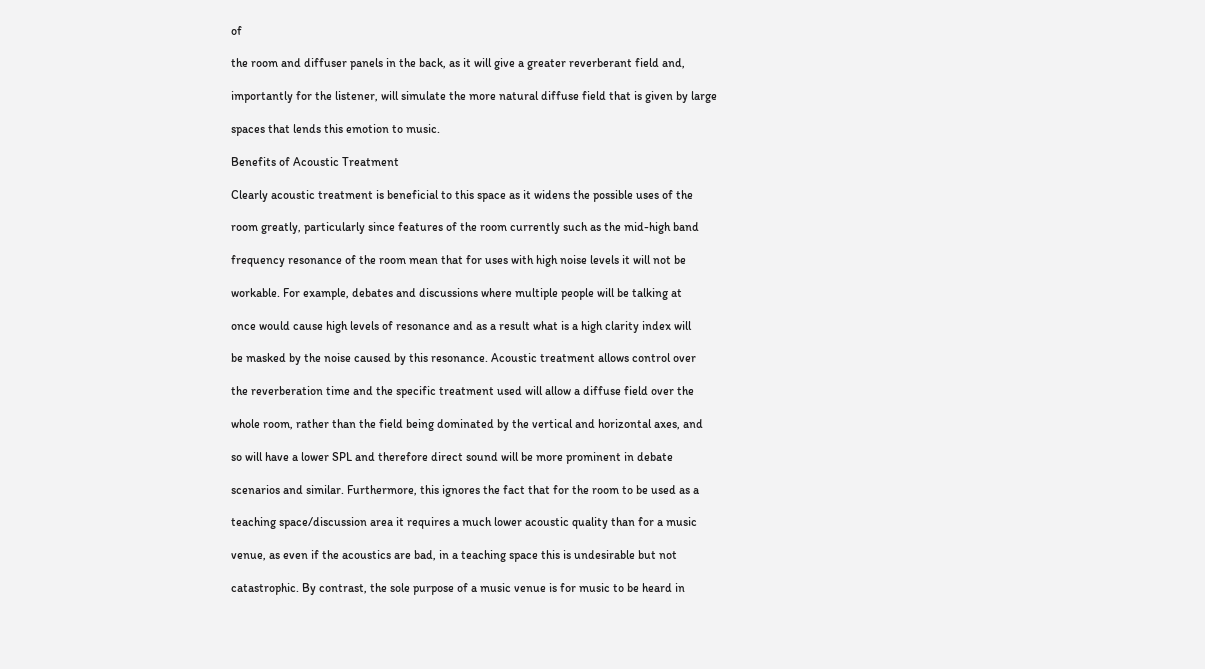of

the room and diffuser panels in the back, as it will give a greater reverberant field and,

importantly for the listener, will simulate the more natural diffuse field that is given by large

spaces that lends this emotion to music.

Benefits of Acoustic Treatment

Clearly acoustic treatment is beneficial to this space as it widens the possible uses of the

room greatly, particularly since features of the room currently such as the mid-high band

frequency resonance of the room mean that for uses with high noise levels it will not be

workable. For example, debates and discussions where multiple people will be talking at

once would cause high levels of resonance and as a result what is a high clarity index will

be masked by the noise caused by this resonance. Acoustic treatment allows control over

the reverberation time and the specific treatment used will allow a diffuse field over the

whole room, rather than the field being dominated by the vertical and horizontal axes, and

so will have a lower SPL and therefore direct sound will be more prominent in debate

scenarios and similar. Furthermore, this ignores the fact that for the room to be used as a

teaching space/discussion area it requires a much lower acoustic quality than for a music

venue, as even if the acoustics are bad, in a teaching space this is undesirable but not

catastrophic. By contrast, the sole purpose of a music venue is for music to be heard in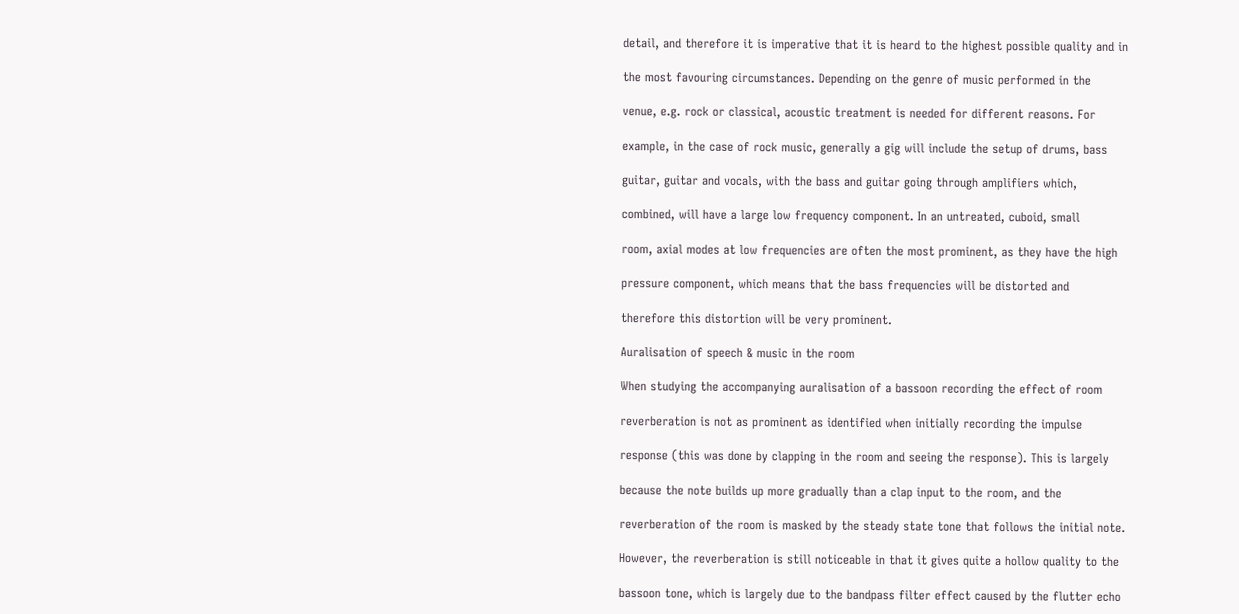detail, and therefore it is imperative that it is heard to the highest possible quality and in

the most favouring circumstances. Depending on the genre of music performed in the

venue, e.g. rock or classical, acoustic treatment is needed for different reasons. For

example, in the case of rock music, generally a gig will include the setup of drums, bass

guitar, guitar and vocals, with the bass and guitar going through amplifiers which,

combined, will have a large low frequency component. In an untreated, cuboid, small

room, axial modes at low frequencies are often the most prominent, as they have the high

pressure component, which means that the bass frequencies will be distorted and

therefore this distortion will be very prominent.

Auralisation of speech & music in the room

When studying the accompanying auralisation of a bassoon recording the effect of room

reverberation is not as prominent as identified when initially recording the impulse

response (this was done by clapping in the room and seeing the response). This is largely

because the note builds up more gradually than a clap input to the room, and the

reverberation of the room is masked by the steady state tone that follows the initial note.

However, the reverberation is still noticeable in that it gives quite a hollow quality to the

bassoon tone, which is largely due to the bandpass filter effect caused by the flutter echo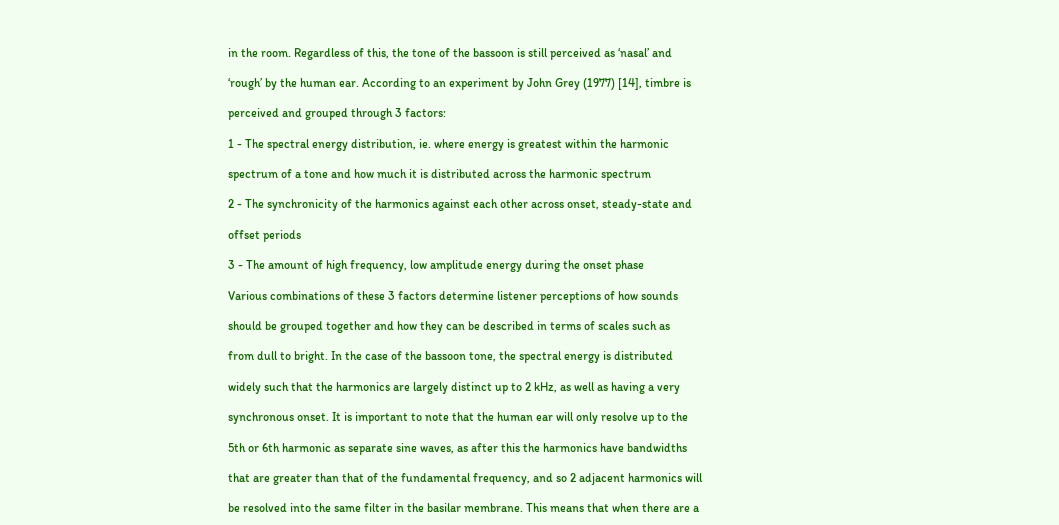in the room. Regardless of this, the tone of the bassoon is still perceived as ‘nasal’ and

‘rough’ by the human ear. According to an experiment by John Grey (1977) [14], timbre is

perceived and grouped through 3 factors:

1 - The spectral energy distribution, ie. where energy is greatest within the harmonic

spectrum of a tone and how much it is distributed across the harmonic spectrum

2 - The synchronicity of the harmonics against each other across onset, steady-state and

offset periods

3 - The amount of high frequency, low amplitude energy during the onset phase

Various combinations of these 3 factors determine listener perceptions of how sounds

should be grouped together and how they can be described in terms of scales such as

from dull to bright. In the case of the bassoon tone, the spectral energy is distributed

widely such that the harmonics are largely distinct up to 2 kHz, as well as having a very

synchronous onset. It is important to note that the human ear will only resolve up to the

5th or 6th harmonic as separate sine waves, as after this the harmonics have bandwidths

that are greater than that of the fundamental frequency, and so 2 adjacent harmonics will

be resolved into the same filter in the basilar membrane. This means that when there are a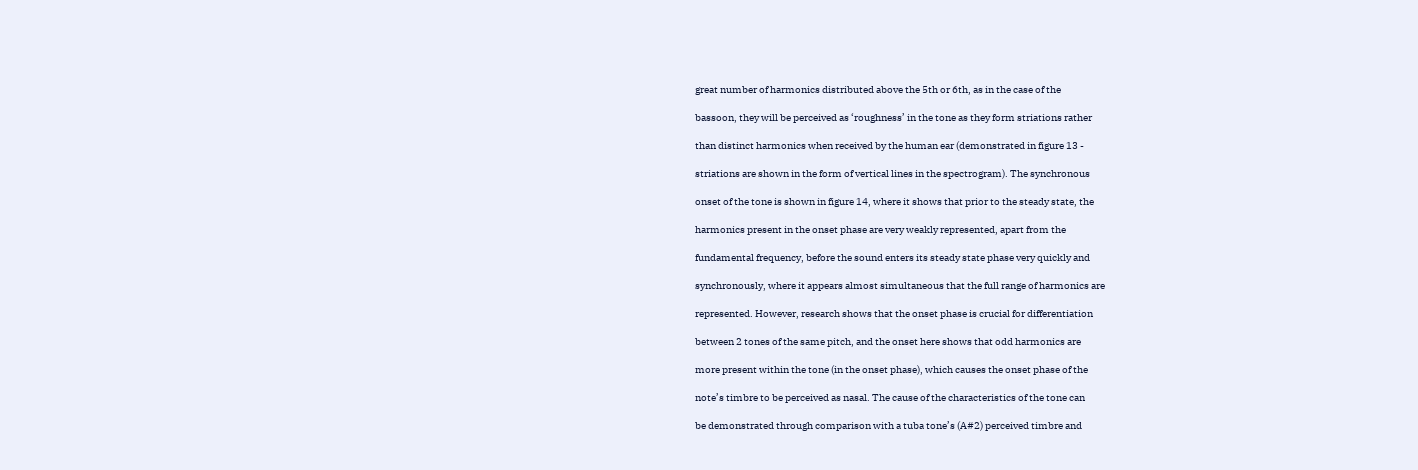great number of harmonics distributed above the 5th or 6th, as in the case of the

bassoon, they will be perceived as ‘roughness’ in the tone as they form striations rather

than distinct harmonics when received by the human ear (demonstrated in figure 13 -

striations are shown in the form of vertical lines in the spectrogram). The synchronous

onset of the tone is shown in figure 14, where it shows that prior to the steady state, the

harmonics present in the onset phase are very weakly represented, apart from the

fundamental frequency, before the sound enters its steady state phase very quickly and

synchronously, where it appears almost simultaneous that the full range of harmonics are

represented. However, research shows that the onset phase is crucial for differentiation

between 2 tones of the same pitch, and the onset here shows that odd harmonics are

more present within the tone (in the onset phase), which causes the onset phase of the

note’s timbre to be perceived as nasal. The cause of the characteristics of the tone can

be demonstrated through comparison with a tuba tone’s (A#2) perceived timbre and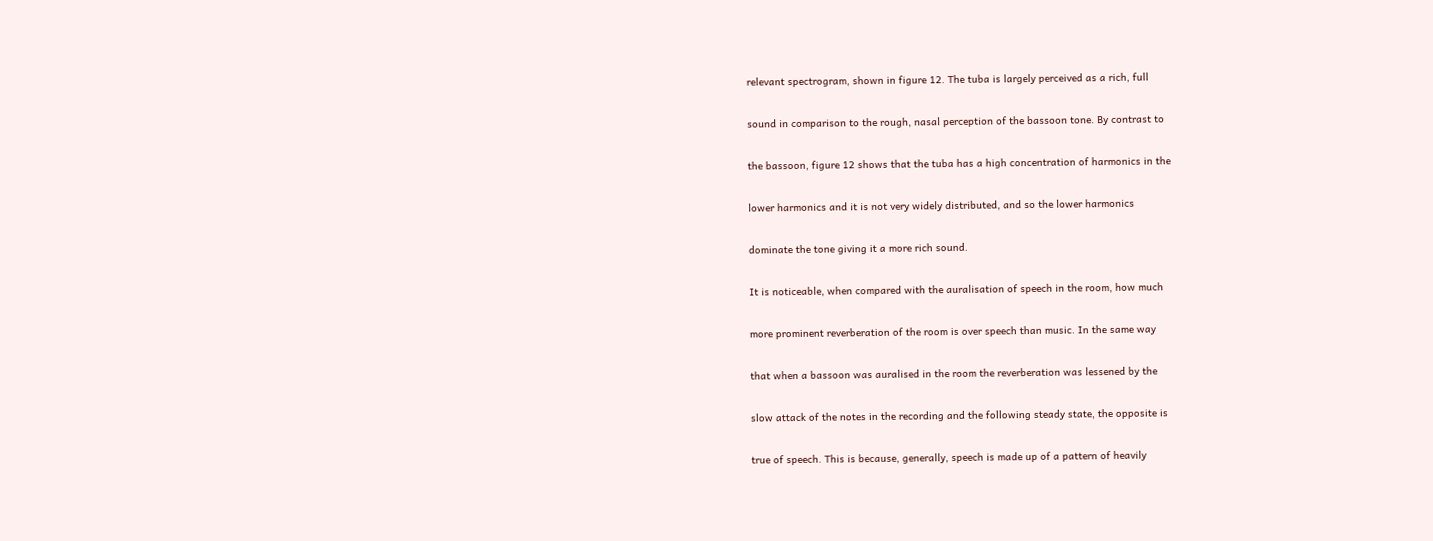relevant spectrogram, shown in figure 12. The tuba is largely perceived as a rich, full

sound in comparison to the rough, nasal perception of the bassoon tone. By contrast to

the bassoon, figure 12 shows that the tuba has a high concentration of harmonics in the

lower harmonics and it is not very widely distributed, and so the lower harmonics

dominate the tone giving it a more rich sound.

It is noticeable, when compared with the auralisation of speech in the room, how much

more prominent reverberation of the room is over speech than music. In the same way

that when a bassoon was auralised in the room the reverberation was lessened by the

slow attack of the notes in the recording and the following steady state, the opposite is

true of speech. This is because, generally, speech is made up of a pattern of heavily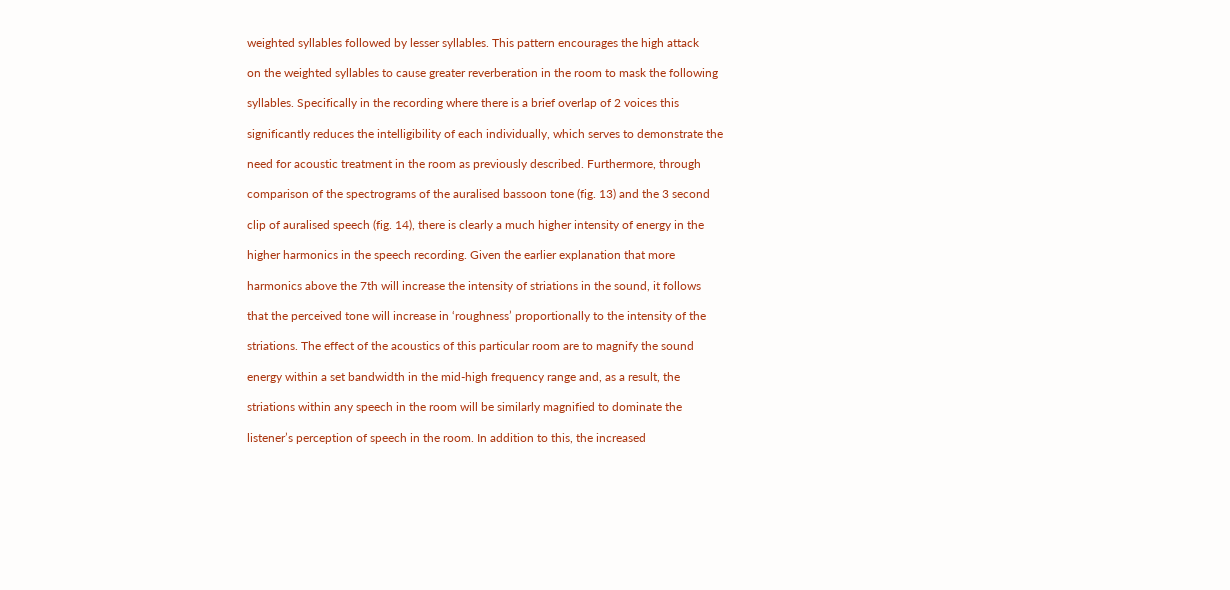weighted syllables followed by lesser syllables. This pattern encourages the high attack

on the weighted syllables to cause greater reverberation in the room to mask the following

syllables. Specifically in the recording where there is a brief overlap of 2 voices this

significantly reduces the intelligibility of each individually, which serves to demonstrate the

need for acoustic treatment in the room as previously described. Furthermore, through

comparison of the spectrograms of the auralised bassoon tone (fig. 13) and the 3 second

clip of auralised speech (fig. 14), there is clearly a much higher intensity of energy in the

higher harmonics in the speech recording. Given the earlier explanation that more

harmonics above the 7th will increase the intensity of striations in the sound, it follows

that the perceived tone will increase in ‘roughness’ proportionally to the intensity of the

striations. The effect of the acoustics of this particular room are to magnify the sound

energy within a set bandwidth in the mid-high frequency range and, as a result, the

striations within any speech in the room will be similarly magnified to dominate the

listener’s perception of speech in the room. In addition to this, the increased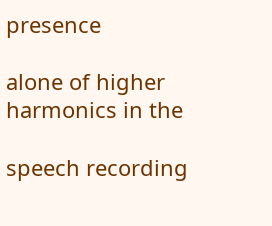presence

alone of higher harmonics in the

speech recording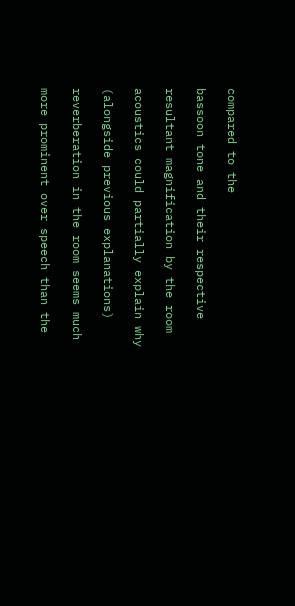compared to the

bassoon tone and their respective

resultant magnification by the room

acoustics could partially explain why

(alongside previous explanations)

reverberation in the room seems much

more prominent over speech than the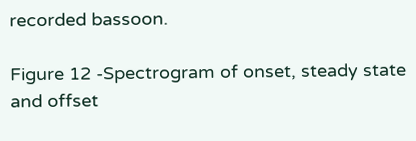recorded bassoon.

Figure 12 -Spectrogram of onset, steady state and offset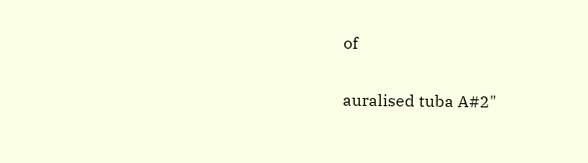of

auralised tuba A#2"